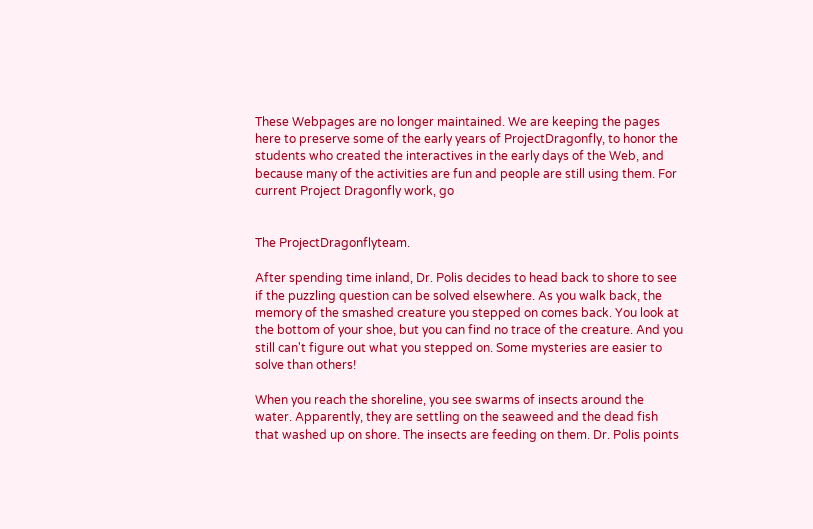These Webpages are no longer maintained. We are keeping the pages here to preserve some of the early years of ProjectDragonfly, to honor the students who created the interactives in the early days of the Web, and because many of the activities are fun and people are still using them. For current Project Dragonfly work, go


The ProjectDragonflyteam.

After spending time inland, Dr. Polis decides to head back to shore to see if the puzzling question can be solved elsewhere. As you walk back, the memory of the smashed creature you stepped on comes back. You look at the bottom of your shoe, but you can find no trace of the creature. And you still can't figure out what you stepped on. Some mysteries are easier to solve than others!

When you reach the shoreline, you see swarms of insects around the water. Apparently, they are settling on the seaweed and the dead fish that washed up on shore. The insects are feeding on them. Dr. Polis points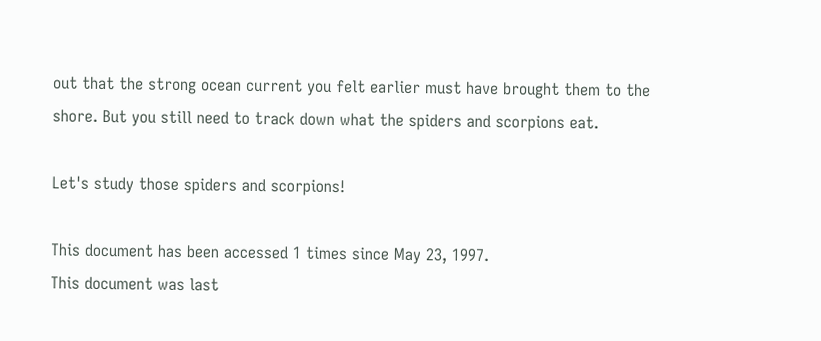out that the strong ocean current you felt earlier must have brought them to the shore. But you still need to track down what the spiders and scorpions eat.

Let's study those spiders and scorpions!

This document has been accessed 1 times since May 23, 1997.
This document was last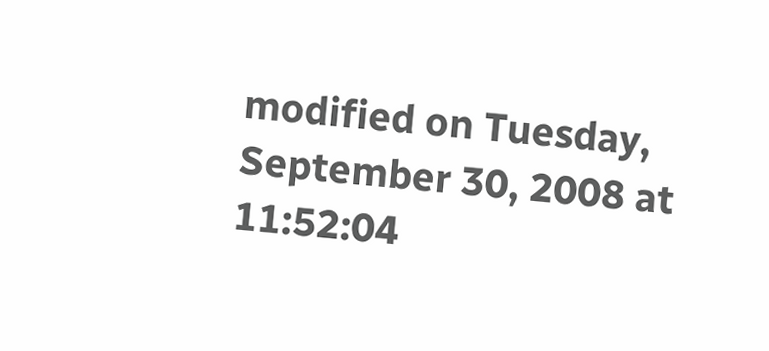modified on Tuesday, September 30, 2008 at 11:52:04